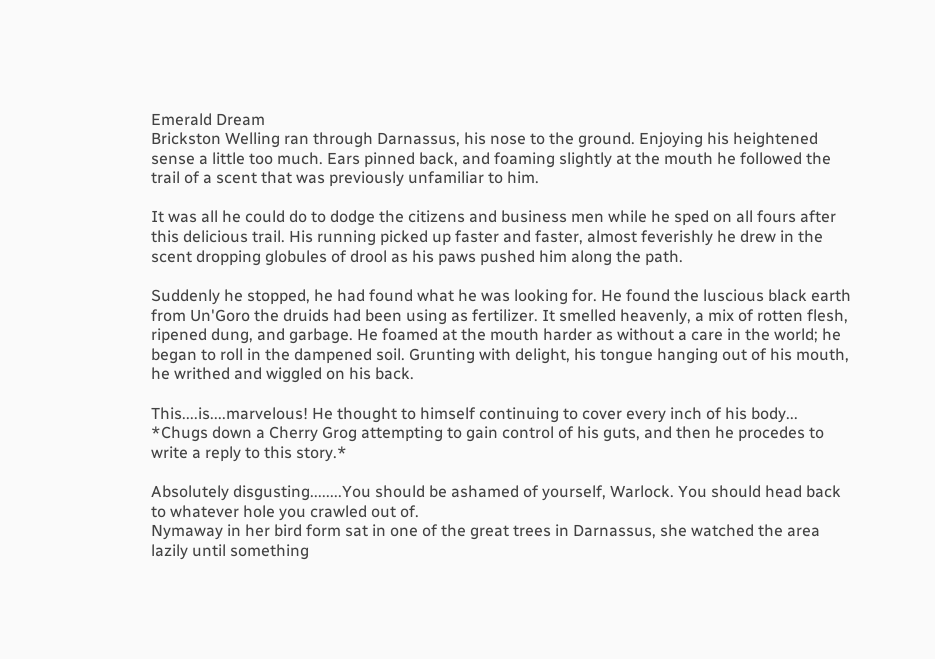Emerald Dream
Brickston Welling ran through Darnassus, his nose to the ground. Enjoying his heightened sense a little too much. Ears pinned back, and foaming slightly at the mouth he followed the trail of a scent that was previously unfamiliar to him.

It was all he could do to dodge the citizens and business men while he sped on all fours after this delicious trail. His running picked up faster and faster, almost feverishly he drew in the scent dropping globules of drool as his paws pushed him along the path.

Suddenly he stopped, he had found what he was looking for. He found the luscious black earth from Un'Goro the druids had been using as fertilizer. It smelled heavenly, a mix of rotten flesh, ripened dung, and garbage. He foamed at the mouth harder as without a care in the world; he began to roll in the dampened soil. Grunting with delight, his tongue hanging out of his mouth, he writhed and wiggled on his back.

This....is....marvelous! He thought to himself continuing to cover every inch of his body...
*Chugs down a Cherry Grog attempting to gain control of his guts, and then he procedes to write a reply to this story.*

Absolutely disgusting........You should be ashamed of yourself, Warlock. You should head back to whatever hole you crawled out of.
Nymaway in her bird form sat in one of the great trees in Darnassus, she watched the area lazily until something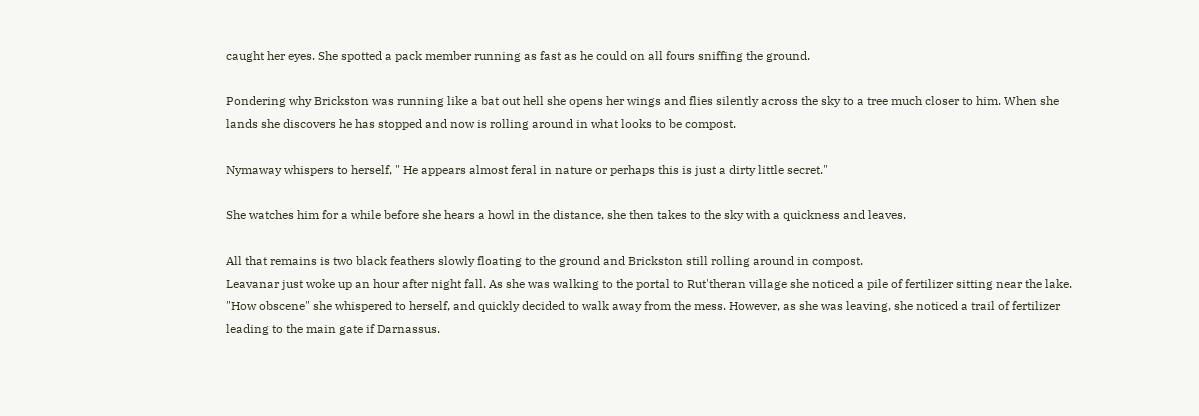caught her eyes. She spotted a pack member running as fast as he could on all fours sniffing the ground.

Pondering why Brickston was running like a bat out hell she opens her wings and flies silently across the sky to a tree much closer to him. When she lands she discovers he has stopped and now is rolling around in what looks to be compost.

Nymaway whispers to herself, " He appears almost feral in nature or perhaps this is just a dirty little secret."

She watches him for a while before she hears a howl in the distance, she then takes to the sky with a quickness and leaves.

All that remains is two black feathers slowly floating to the ground and Brickston still rolling around in compost.
Leavanar just woke up an hour after night fall. As she was walking to the portal to Rut'theran village she noticed a pile of fertilizer sitting near the lake. "How obscene" she whispered to herself, and quickly decided to walk away from the mess. However, as she was leaving, she noticed a trail of fertilizer leading to the main gate if Darnassus.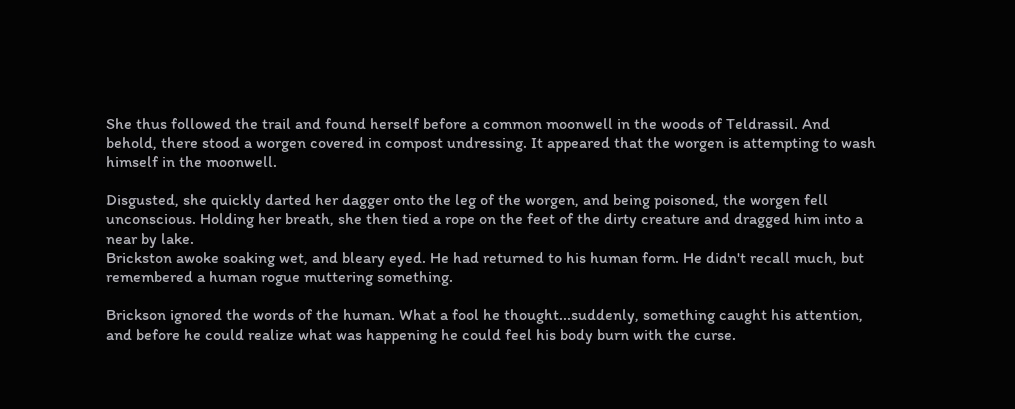She thus followed the trail and found herself before a common moonwell in the woods of Teldrassil. And behold, there stood a worgen covered in compost undressing. It appeared that the worgen is attempting to wash himself in the moonwell.

Disgusted, she quickly darted her dagger onto the leg of the worgen, and being poisoned, the worgen fell unconscious. Holding her breath, she then tied a rope on the feet of the dirty creature and dragged him into a near by lake.
Brickston awoke soaking wet, and bleary eyed. He had returned to his human form. He didn't recall much, but remembered a human rogue muttering something.

Brickson ignored the words of the human. What a fool he thought...suddenly, something caught his attention, and before he could realize what was happening he could feel his body burn with the curse.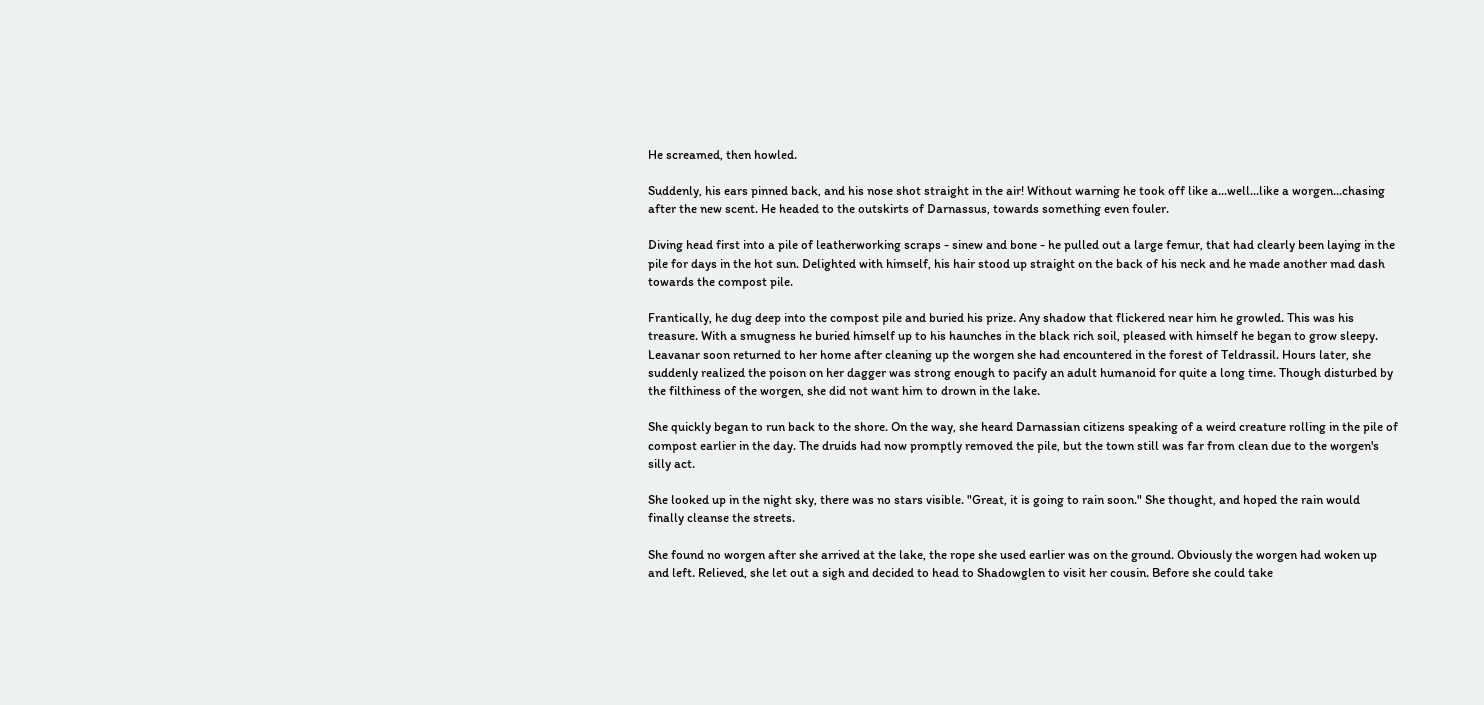He screamed, then howled.

Suddenly, his ears pinned back, and his nose shot straight in the air! Without warning he took off like a...well...like a worgen...chasing after the new scent. He headed to the outskirts of Darnassus, towards something even fouler.

Diving head first into a pile of leatherworking scraps - sinew and bone - he pulled out a large femur, that had clearly been laying in the pile for days in the hot sun. Delighted with himself, his hair stood up straight on the back of his neck and he made another mad dash towards the compost pile.

Frantically, he dug deep into the compost pile and buried his prize. Any shadow that flickered near him he growled. This was his treasure. With a smugness he buried himself up to his haunches in the black rich soil, pleased with himself he began to grow sleepy.
Leavanar soon returned to her home after cleaning up the worgen she had encountered in the forest of Teldrassil. Hours later, she suddenly realized the poison on her dagger was strong enough to pacify an adult humanoid for quite a long time. Though disturbed by the filthiness of the worgen, she did not want him to drown in the lake.

She quickly began to run back to the shore. On the way, she heard Darnassian citizens speaking of a weird creature rolling in the pile of compost earlier in the day. The druids had now promptly removed the pile, but the town still was far from clean due to the worgen's silly act.

She looked up in the night sky, there was no stars visible. "Great, it is going to rain soon." She thought, and hoped the rain would finally cleanse the streets.

She found no worgen after she arrived at the lake, the rope she used earlier was on the ground. Obviously the worgen had woken up and left. Relieved, she let out a sigh and decided to head to Shadowglen to visit her cousin. Before she could take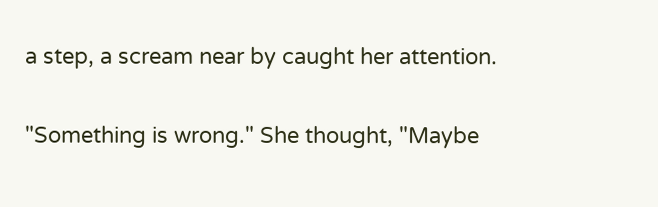a step, a scream near by caught her attention.

"Something is wrong." She thought, "Maybe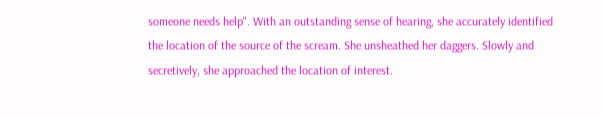someone needs help". With an outstanding sense of hearing, she accurately identified the location of the source of the scream. She unsheathed her daggers. Slowly and secretively, she approached the location of interest.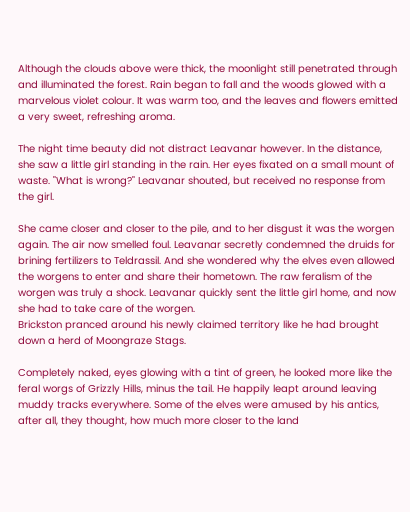Although the clouds above were thick, the moonlight still penetrated through and illuminated the forest. Rain began to fall and the woods glowed with a marvelous violet colour. It was warm too, and the leaves and flowers emitted a very sweet, refreshing aroma.

The night time beauty did not distract Leavanar however. In the distance, she saw a little girl standing in the rain. Her eyes fixated on a small mount of waste. "What is wrong?" Leavanar shouted, but received no response from the girl.

She came closer and closer to the pile, and to her disgust it was the worgen again. The air now smelled foul. Leavanar secretly condemned the druids for brining fertilizers to Teldrassil. And she wondered why the elves even allowed the worgens to enter and share their hometown. The raw feralism of the worgen was truly a shock. Leavanar quickly sent the little girl home, and now she had to take care of the worgen.
Brickston pranced around his newly claimed territory like he had brought down a herd of Moongraze Stags.

Completely naked, eyes glowing with a tint of green, he looked more like the feral worgs of Grizzly Hills, minus the tail. He happily leapt around leaving muddy tracks everywhere. Some of the elves were amused by his antics, after all, they thought, how much more closer to the land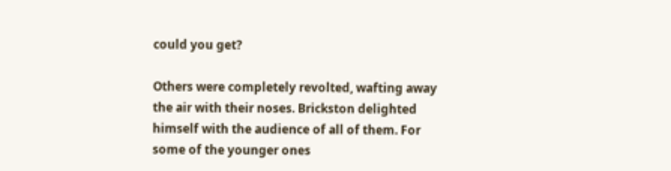could you get?

Others were completely revolted, wafting away the air with their noses. Brickston delighted himself with the audience of all of them. For some of the younger ones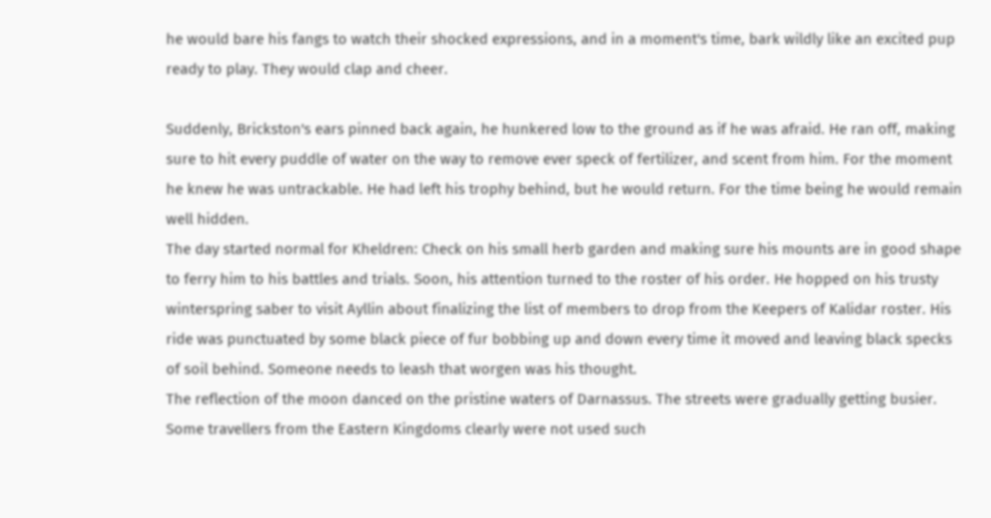he would bare his fangs to watch their shocked expressions, and in a moment's time, bark wildly like an excited pup ready to play. They would clap and cheer.

Suddenly, Brickston's ears pinned back again, he hunkered low to the ground as if he was afraid. He ran off, making sure to hit every puddle of water on the way to remove ever speck of fertilizer, and scent from him. For the moment he knew he was untrackable. He had left his trophy behind, but he would return. For the time being he would remain well hidden.
The day started normal for Kheldren: Check on his small herb garden and making sure his mounts are in good shape to ferry him to his battles and trials. Soon, his attention turned to the roster of his order. He hopped on his trusty winterspring saber to visit Ayllin about finalizing the list of members to drop from the Keepers of Kalidar roster. His ride was punctuated by some black piece of fur bobbing up and down every time it moved and leaving black specks of soil behind. Someone needs to leash that worgen was his thought.
The reflection of the moon danced on the pristine waters of Darnassus. The streets were gradually getting busier. Some travellers from the Eastern Kingdoms clearly were not used such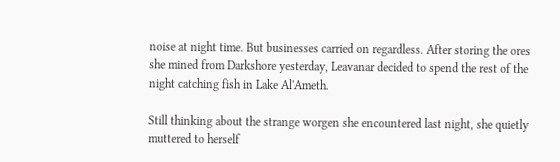noise at night time. But businesses carried on regardless. After storing the ores she mined from Darkshore yesterday, Leavanar decided to spend the rest of the night catching fish in Lake Al'Ameth.

Still thinking about the strange worgen she encountered last night, she quietly muttered to herself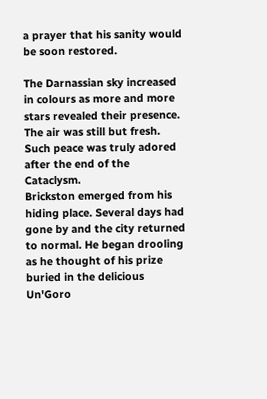a prayer that his sanity would be soon restored.

The Darnassian sky increased in colours as more and more stars revealed their presence. The air was still but fresh. Such peace was truly adored after the end of the Cataclysm.
Brickston emerged from his hiding place. Several days had gone by and the city returned to normal. He began drooling as he thought of his prize buried in the delicious Un'Goro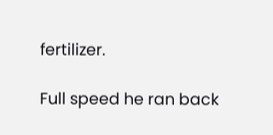fertilizer.

Full speed he ran back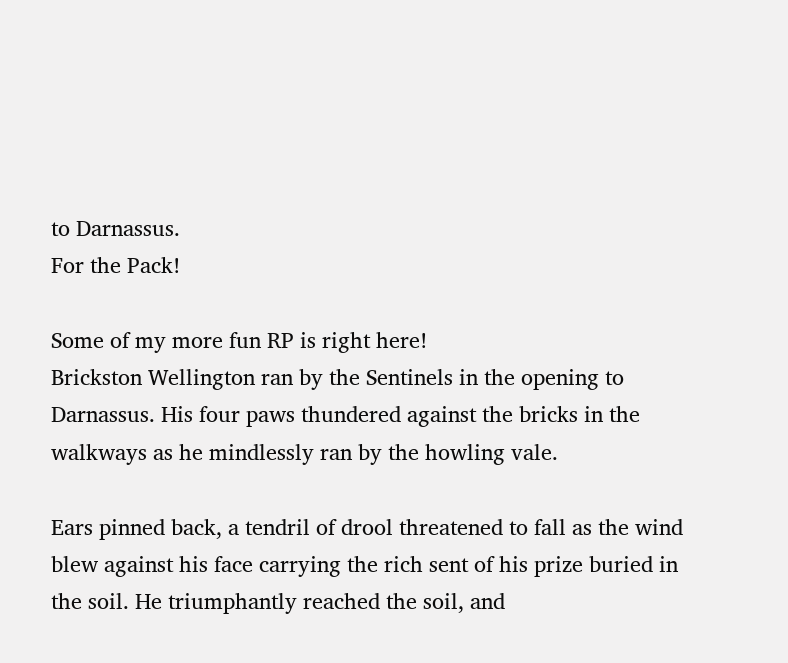to Darnassus.
For the Pack!

Some of my more fun RP is right here!
Brickston Wellington ran by the Sentinels in the opening to Darnassus. His four paws thundered against the bricks in the walkways as he mindlessly ran by the howling vale.

Ears pinned back, a tendril of drool threatened to fall as the wind blew against his face carrying the rich sent of his prize buried in the soil. He triumphantly reached the soil, and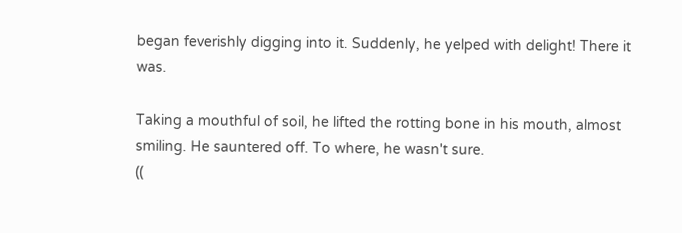began feverishly digging into it. Suddenly, he yelped with delight! There it was.

Taking a mouthful of soil, he lifted the rotting bone in his mouth, almost smiling. He sauntered off. To where, he wasn't sure.
((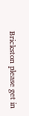Brickston please get in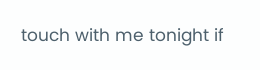touch with me tonight if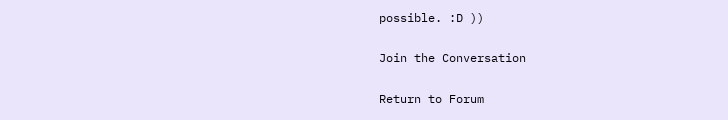possible. :D ))

Join the Conversation

Return to Forum